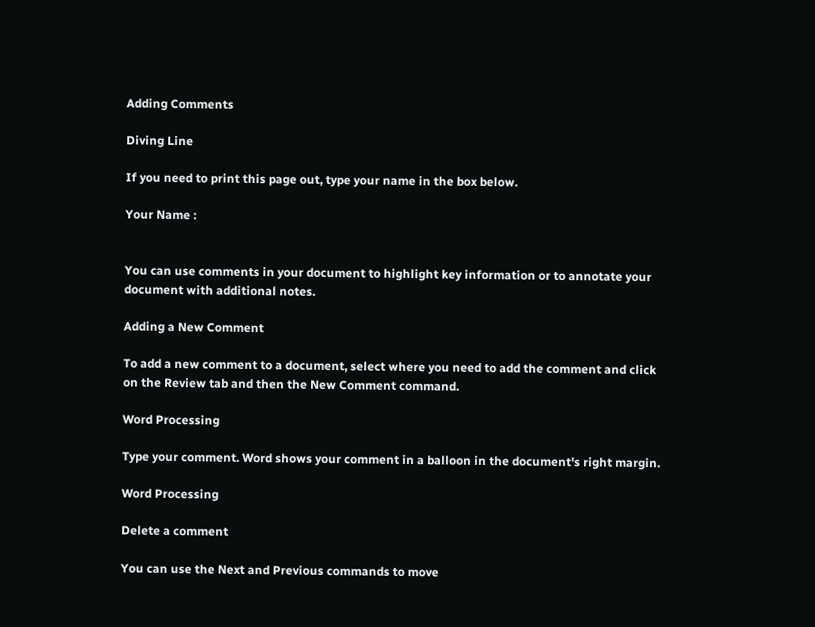Adding Comments

Diving Line

If you need to print this page out, type your name in the box below.

Your Name :


You can use comments in your document to highlight key information or to annotate your document with additional notes.

Adding a New Comment

To add a new comment to a document, select where you need to add the comment and click on the Review tab and then the New Comment command.

Word Processing

Type your comment. Word shows your comment in a balloon in the document's right margin.

Word Processing

Delete a comment

You can use the Next and Previous commands to move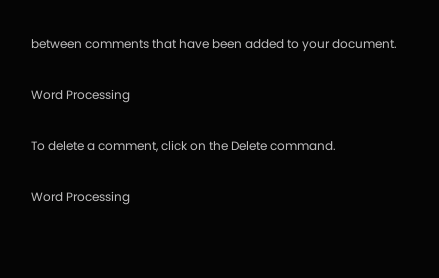between comments that have been added to your document.

Word Processing

To delete a comment, click on the Delete command.

Word Processing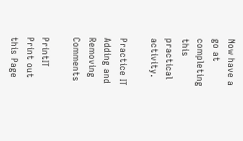Now have a go at completing this practical activity.

Practice IT  Adding and Removing Comments

PrintIT  Print out this Page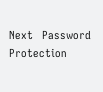Next   Password Protection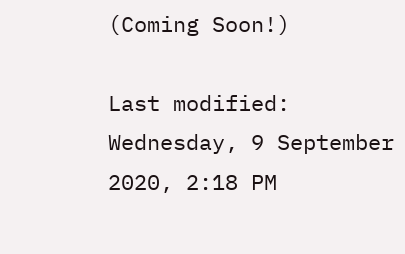(Coming Soon!)

Last modified: Wednesday, 9 September 2020, 2:18 PM